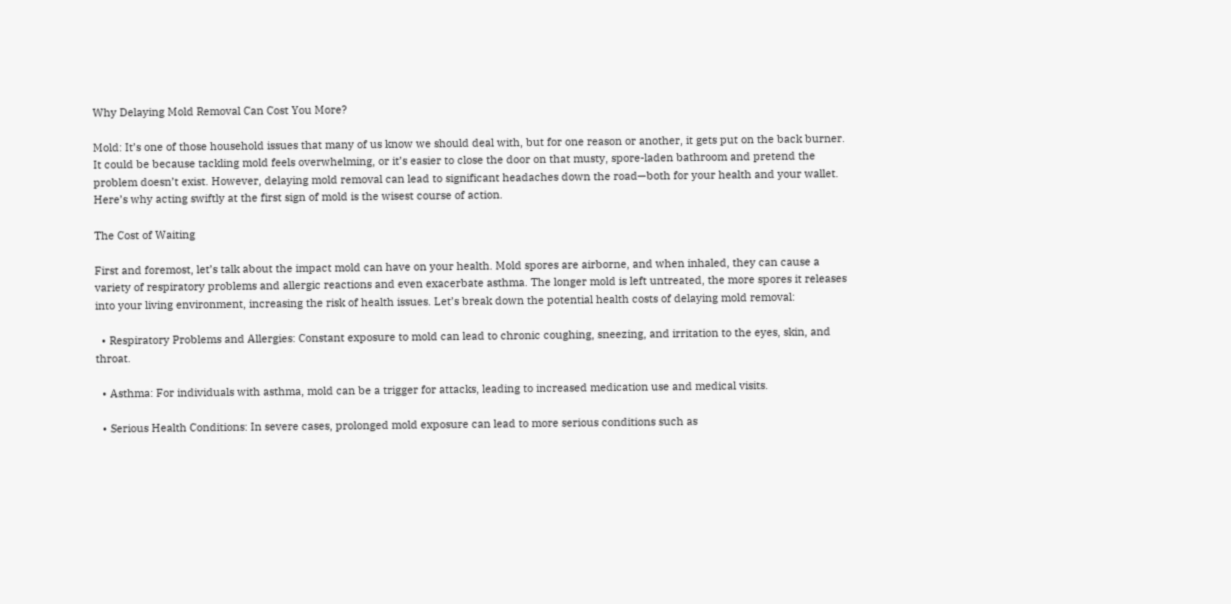Why Delaying Mold Removal Can Cost You More?

Mold: It’s one of those household issues that many of us know we should deal with, but for one reason or another, it gets put on the back burner. It could be because tackling mold feels overwhelming, or it’s easier to close the door on that musty, spore-laden bathroom and pretend the problem doesn’t exist. However, delaying mold removal can lead to significant headaches down the road—both for your health and your wallet. Here’s why acting swiftly at the first sign of mold is the wisest course of action.

The Cost of Waiting

First and foremost, let’s talk about the impact mold can have on your health. Mold spores are airborne, and when inhaled, they can cause a variety of respiratory problems and allergic reactions and even exacerbate asthma. The longer mold is left untreated, the more spores it releases into your living environment, increasing the risk of health issues. Let’s break down the potential health costs of delaying mold removal:

  • Respiratory Problems and Allergies: Constant exposure to mold can lead to chronic coughing, sneezing, and irritation to the eyes, skin, and throat.

  • Asthma: For individuals with asthma, mold can be a trigger for attacks, leading to increased medication use and medical visits.

  • Serious Health Conditions: In severe cases, prolonged mold exposure can lead to more serious conditions such as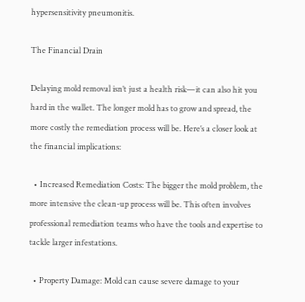hypersensitivity pneumonitis.

The Financial Drain

Delaying mold removal isn’t just a health risk—it can also hit you hard in the wallet. The longer mold has to grow and spread, the more costly the remediation process will be. Here’s a closer look at the financial implications:

  • Increased Remediation Costs: The bigger the mold problem, the more intensive the clean-up process will be. This often involves professional remediation teams who have the tools and expertise to tackle larger infestations.

  • Property Damage: Mold can cause severe damage to your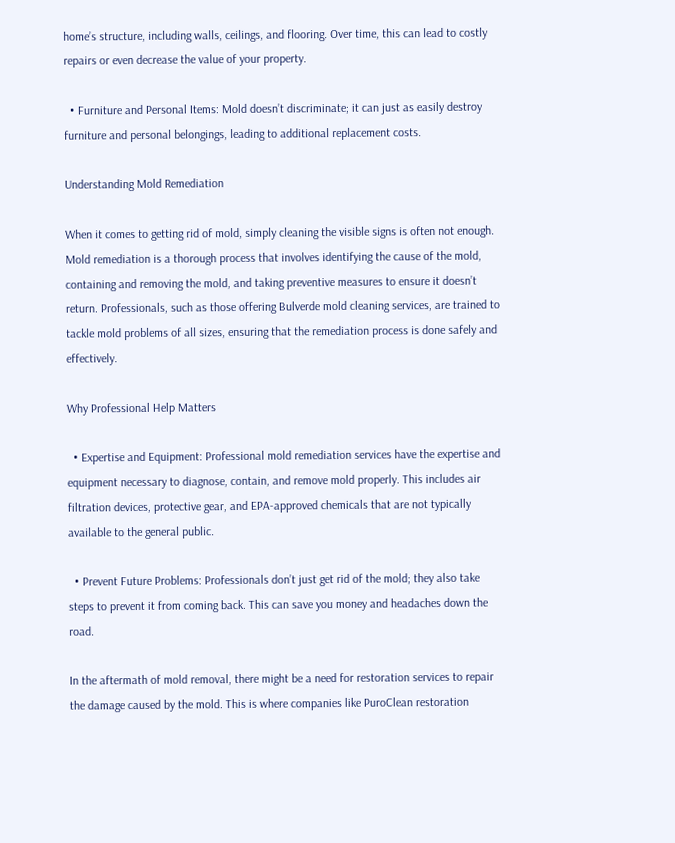home’s structure, including walls, ceilings, and flooring. Over time, this can lead to costly repairs or even decrease the value of your property.

  • Furniture and Personal Items: Mold doesn’t discriminate; it can just as easily destroy furniture and personal belongings, leading to additional replacement costs.

Understanding Mold Remediation

When it comes to getting rid of mold, simply cleaning the visible signs is often not enough. Mold remediation is a thorough process that involves identifying the cause of the mold, containing and removing the mold, and taking preventive measures to ensure it doesn’t return. Professionals, such as those offering Bulverde mold cleaning services, are trained to tackle mold problems of all sizes, ensuring that the remediation process is done safely and effectively.

Why Professional Help Matters

  • Expertise and Equipment: Professional mold remediation services have the expertise and equipment necessary to diagnose, contain, and remove mold properly. This includes air filtration devices, protective gear, and EPA-approved chemicals that are not typically available to the general public.

  • Prevent Future Problems: Professionals don’t just get rid of the mold; they also take steps to prevent it from coming back. This can save you money and headaches down the road.

In the aftermath of mold removal, there might be a need for restoration services to repair the damage caused by the mold. This is where companies like PuroClean restoration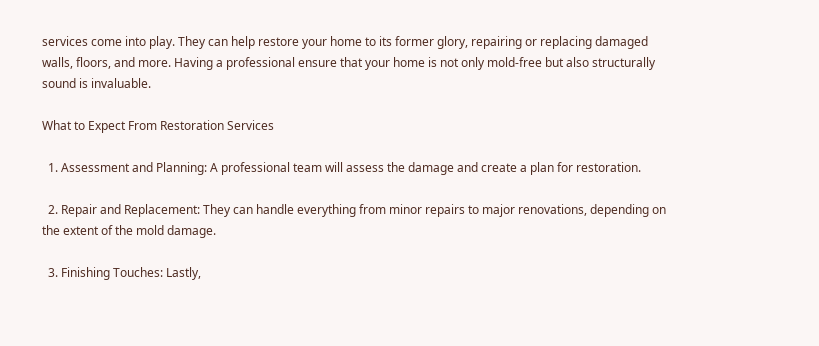services come into play. They can help restore your home to its former glory, repairing or replacing damaged walls, floors, and more. Having a professional ensure that your home is not only mold-free but also structurally sound is invaluable.

What to Expect From Restoration Services

  1. Assessment and Planning: A professional team will assess the damage and create a plan for restoration.

  2. Repair and Replacement: They can handle everything from minor repairs to major renovations, depending on the extent of the mold damage.

  3. Finishing Touches: Lastly,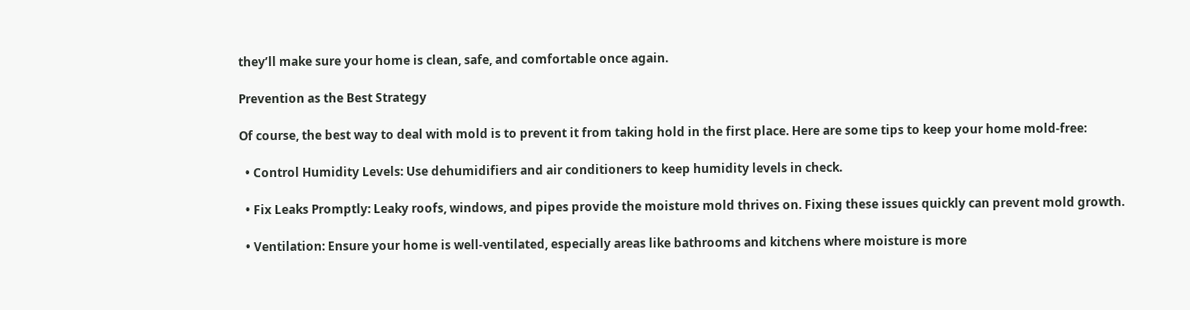they’ll make sure your home is clean, safe, and comfortable once again.

Prevention as the Best Strategy

Of course, the best way to deal with mold is to prevent it from taking hold in the first place. Here are some tips to keep your home mold-free:

  • Control Humidity Levels: Use dehumidifiers and air conditioners to keep humidity levels in check.

  • Fix Leaks Promptly: Leaky roofs, windows, and pipes provide the moisture mold thrives on. Fixing these issues quickly can prevent mold growth.

  • Ventilation: Ensure your home is well-ventilated, especially areas like bathrooms and kitchens where moisture is more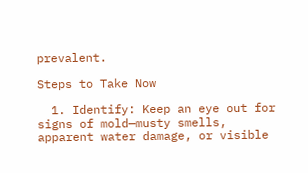prevalent.

Steps to Take Now

  1. Identify: Keep an eye out for signs of mold—musty smells, apparent water damage, or visible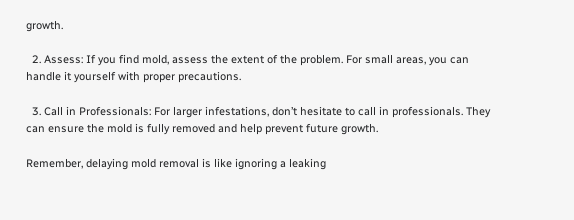growth.

  2. Assess: If you find mold, assess the extent of the problem. For small areas, you can handle it yourself with proper precautions.

  3. Call in Professionals: For larger infestations, don’t hesitate to call in professionals. They can ensure the mold is fully removed and help prevent future growth.

Remember, delaying mold removal is like ignoring a leaking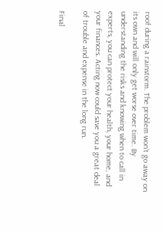roof during a rainstorm. The problem won’t go away on its own and will only get worse over time. By understanding the risks and knowing when to call in experts, you can protect your health, your home, and your finances. Acting now could save you a great deal of trouble and expense in the long run.

Final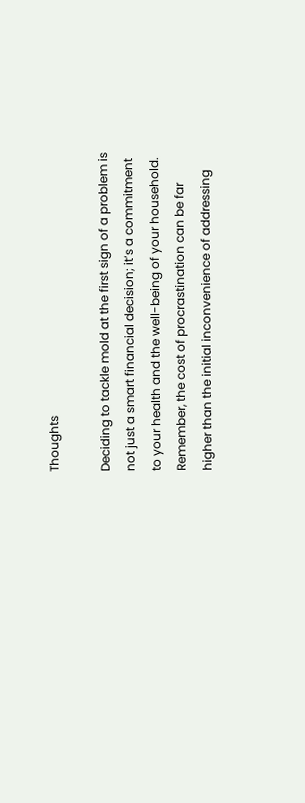Thoughts

Deciding to tackle mold at the first sign of a problem is not just a smart financial decision; it’s a commitment to your health and the well-being of your household. Remember, the cost of procrastination can be far higher than the initial inconvenience of addressing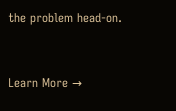the problem head-on.



Learn More →